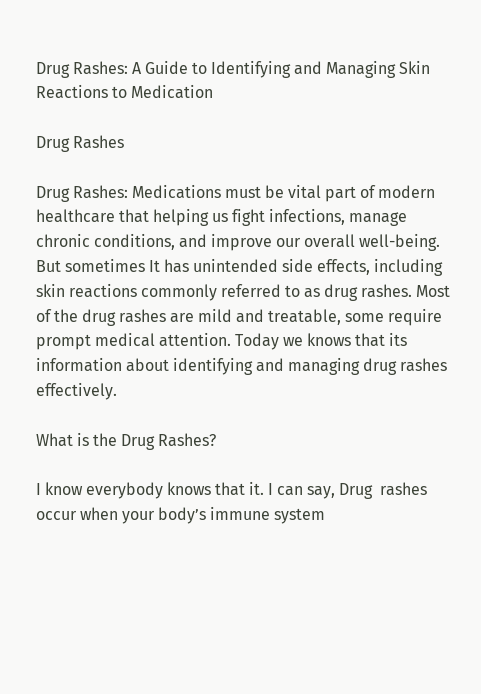Drug Rashes: A Guide to Identifying and Managing Skin Reactions to Medication

Drug Rashes

Drug Rashes: Medications must be vital part of modern healthcare that helping us fight infections, manage chronic conditions, and improve our overall well-being. But sometimes It has unintended side effects, including skin reactions commonly referred to as drug rashes. Most of the drug rashes are mild and treatable, some require prompt medical attention. Today we knows that its information about identifying and managing drug rashes effectively.

What is the Drug Rashes?

I know everybody knows that it. I can say, Drug  rashes occur when your body’s immune system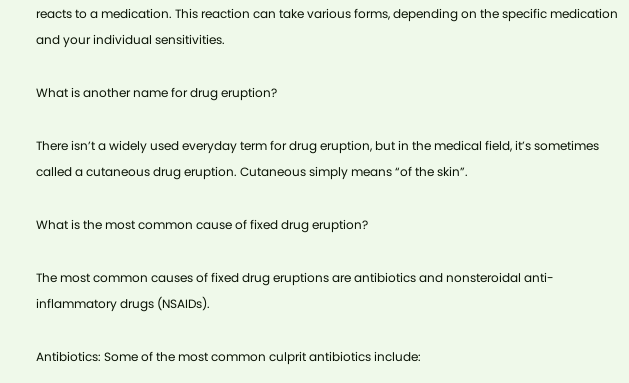reacts to a medication. This reaction can take various forms, depending on the specific medication and your individual sensitivities.

What is another name for drug eruption?

There isn’t a widely used everyday term for drug eruption, but in the medical field, it’s sometimes called a cutaneous drug eruption. Cutaneous simply means “of the skin”.

What is the most common cause of fixed drug eruption?

The most common causes of fixed drug eruptions are antibiotics and nonsteroidal anti-inflammatory drugs (NSAIDs).

Antibiotics: Some of the most common culprit antibiotics include: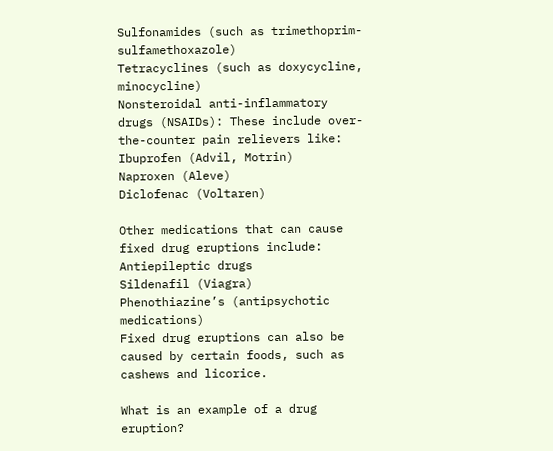Sulfonamides (such as trimethoprim-sulfamethoxazole)
Tetracyclines (such as doxycycline, minocycline)
Nonsteroidal anti-inflammatory drugs (NSAIDs): These include over-the-counter pain relievers like:
Ibuprofen (Advil, Motrin)
Naproxen (Aleve)
Diclofenac (Voltaren)

Other medications that can cause fixed drug eruptions include:
Antiepileptic drugs
Sildenafil (Viagra)
Phenothiazine’s (antipsychotic medications)
Fixed drug eruptions can also be caused by certain foods, such as cashews and licorice.

What is an example of a drug eruption?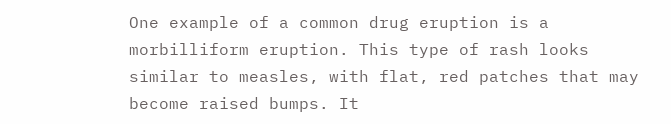One example of a common drug eruption is a morbilliform eruption. This type of rash looks similar to measles, with flat, red patches that may become raised bumps. It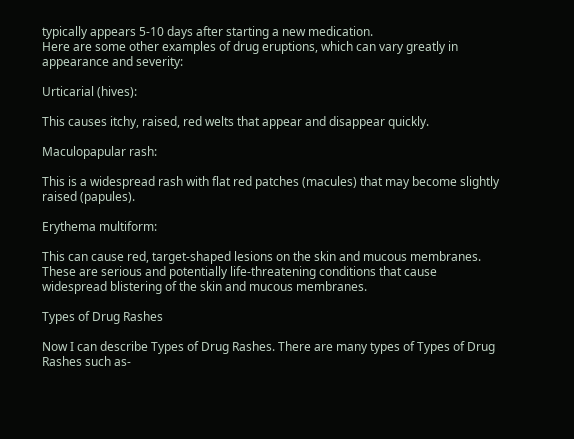typically appears 5-10 days after starting a new medication.
Here are some other examples of drug eruptions, which can vary greatly in appearance and severity:

Urticarial (hives):

This causes itchy, raised, red welts that appear and disappear quickly.

Maculopapular rash:

This is a widespread rash with flat red patches (macules) that may become slightly raised (papules).

Erythema multiform:

This can cause red, target-shaped lesions on the skin and mucous membranes.
These are serious and potentially life-threatening conditions that cause widespread blistering of the skin and mucous membranes.

Types of Drug Rashes

Now I can describe Types of Drug Rashes. There are many types of Types of Drug Rashes such as-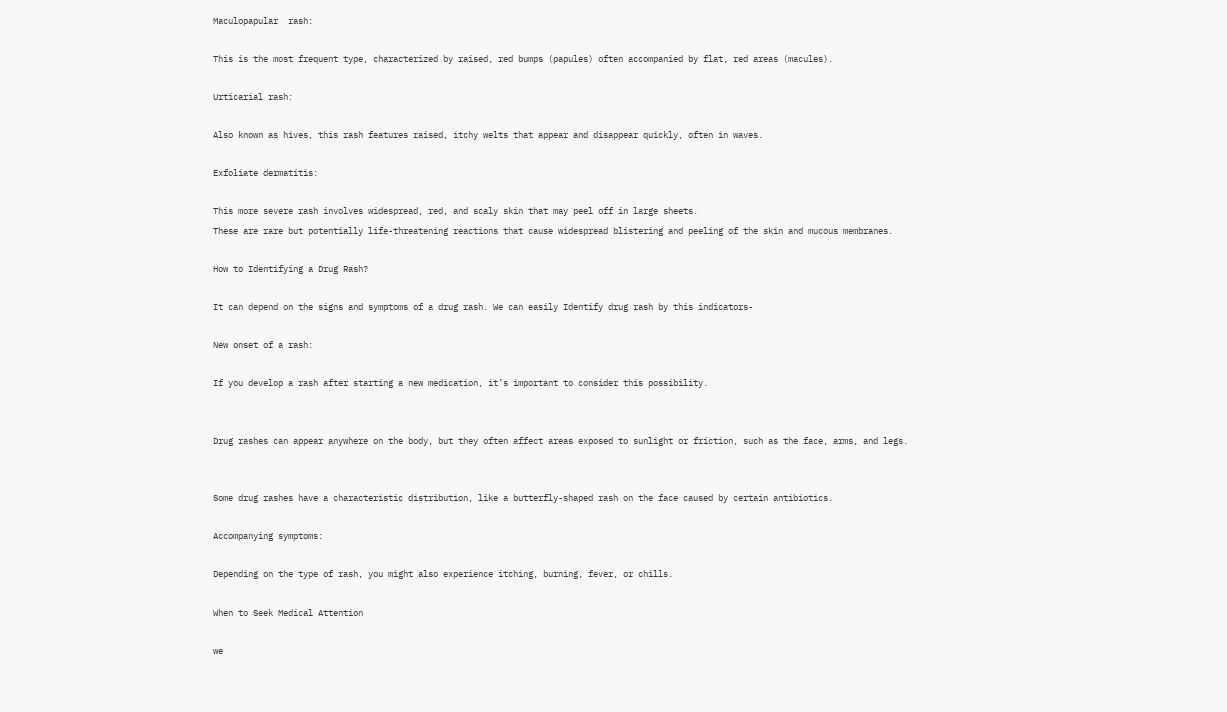Maculopapular  rash:

This is the most frequent type, characterized by raised, red bumps (papules) often accompanied by flat, red areas (macules).

Urticarial rash:

Also known as hives, this rash features raised, itchy welts that appear and disappear quickly, often in waves.

Exfoliate dermatitis:

This more severe rash involves widespread, red, and scaly skin that may peel off in large sheets.
These are rare but potentially life-threatening reactions that cause widespread blistering and peeling of the skin and mucous membranes.

How to Identifying a Drug Rash?

It can depend on the signs and symptoms of a drug rash. We can easily Identify drug rash by this indicators-

New onset of a rash:

If you develop a rash after starting a new medication, it’s important to consider this possibility.


Drug rashes can appear anywhere on the body, but they often affect areas exposed to sunlight or friction, such as the face, arms, and legs.


Some drug rashes have a characteristic distribution, like a butterfly-shaped rash on the face caused by certain antibiotics.

Accompanying symptoms:

Depending on the type of rash, you might also experience itching, burning, fever, or chills.

When to Seek Medical Attention

we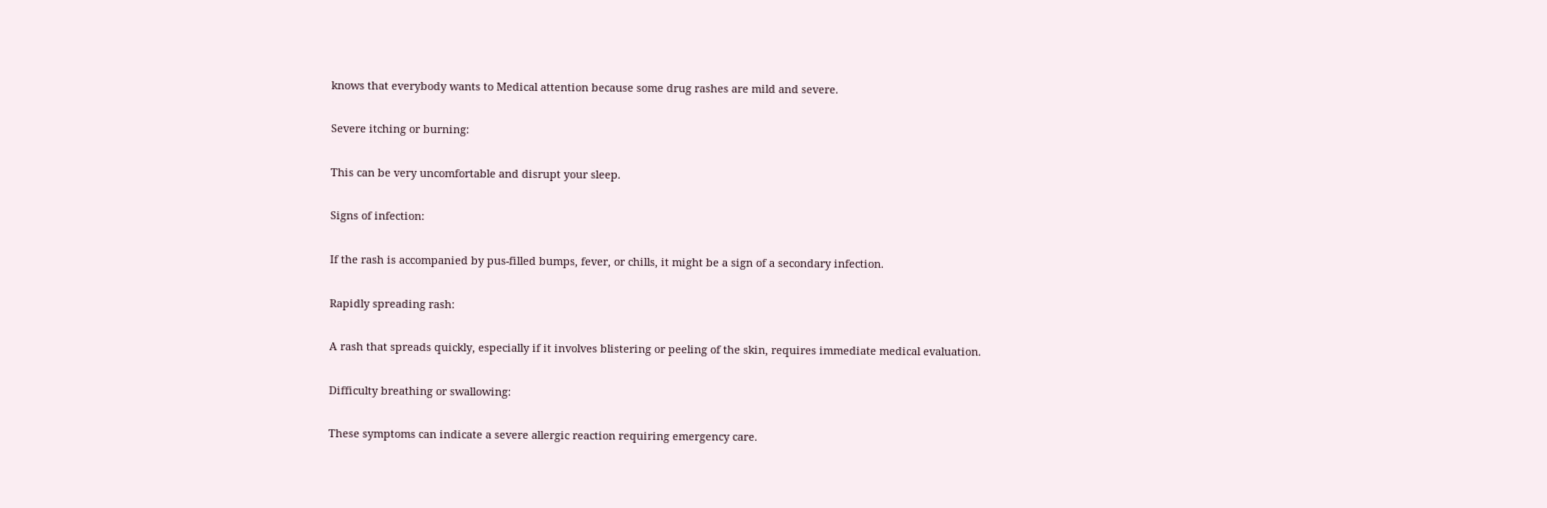knows that everybody wants to Medical attention because some drug rashes are mild and severe.

Severe itching or burning:

This can be very uncomfortable and disrupt your sleep.

Signs of infection:

If the rash is accompanied by pus-filled bumps, fever, or chills, it might be a sign of a secondary infection.

Rapidly spreading rash:

A rash that spreads quickly, especially if it involves blistering or peeling of the skin, requires immediate medical evaluation.

Difficulty breathing or swallowing:

These symptoms can indicate a severe allergic reaction requiring emergency care.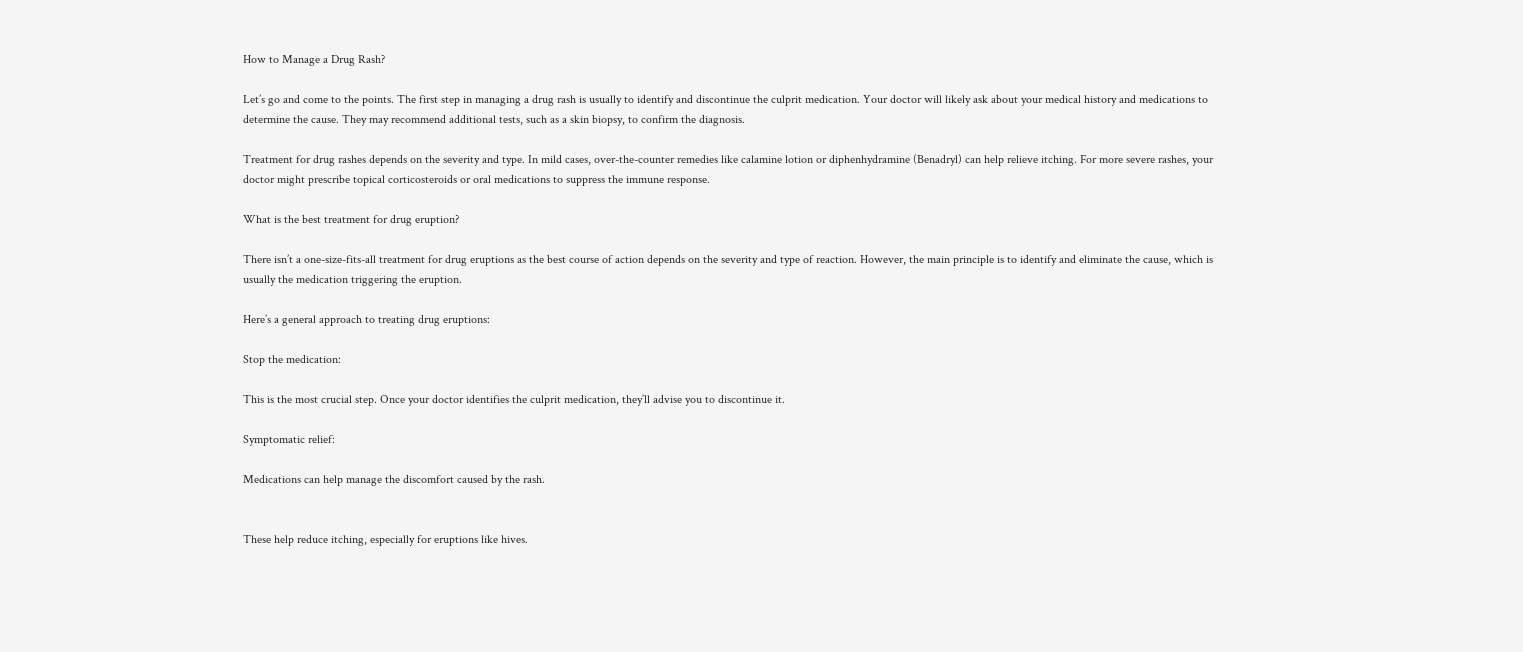How to Manage a Drug Rash?

Let’s go and come to the points. The first step in managing a drug rash is usually to identify and discontinue the culprit medication. Your doctor will likely ask about your medical history and medications to determine the cause. They may recommend additional tests, such as a skin biopsy, to confirm the diagnosis.

Treatment for drug rashes depends on the severity and type. In mild cases, over-the-counter remedies like calamine lotion or diphenhydramine (Benadryl) can help relieve itching. For more severe rashes, your doctor might prescribe topical corticosteroids or oral medications to suppress the immune response.

What is the best treatment for drug eruption?

There isn’t a one-size-fits-all treatment for drug eruptions as the best course of action depends on the severity and type of reaction. However, the main principle is to identify and eliminate the cause, which is usually the medication triggering the eruption.

Here’s a general approach to treating drug eruptions:

Stop the medication:

This is the most crucial step. Once your doctor identifies the culprit medication, they’ll advise you to discontinue it.

Symptomatic relief:

Medications can help manage the discomfort caused by the rash.


These help reduce itching, especially for eruptions like hives.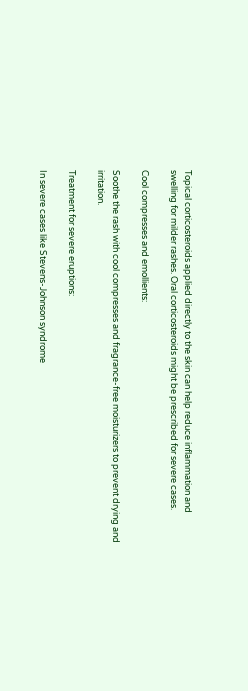Topical corticosteroids applied directly to the skin can help reduce inflammation and swelling for milder rashes. Oral corticosteroids might be prescribed for severe cases.

Cool compresses and emollients:

Soothe the rash with cool compresses and fragrance-free moisturizers to prevent drying and irritation.

Treatment for severe eruptions:

In severe cases like Stevens-Johnson syndrome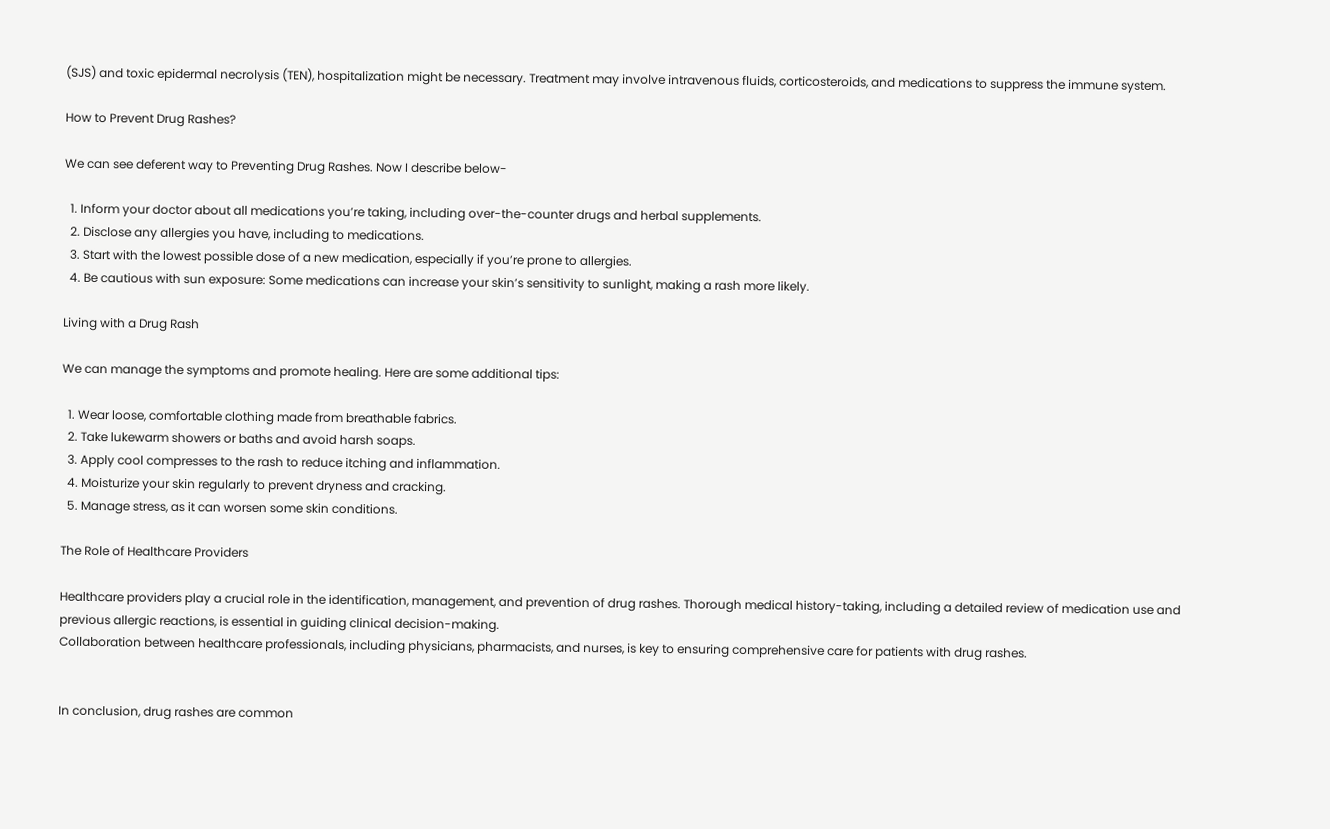(SJS) and toxic epidermal necrolysis (TEN), hospitalization might be necessary. Treatment may involve intravenous fluids, corticosteroids, and medications to suppress the immune system.

How to Prevent Drug Rashes?

We can see deferent way to Preventing Drug Rashes. Now I describe below-

  1. Inform your doctor about all medications you’re taking, including over-the-counter drugs and herbal supplements.
  2. Disclose any allergies you have, including to medications.
  3. Start with the lowest possible dose of a new medication, especially if you’re prone to allergies.
  4. Be cautious with sun exposure: Some medications can increase your skin’s sensitivity to sunlight, making a rash more likely.

Living with a Drug Rash

We can manage the symptoms and promote healing. Here are some additional tips:

  1. Wear loose, comfortable clothing made from breathable fabrics.
  2. Take lukewarm showers or baths and avoid harsh soaps.
  3. Apply cool compresses to the rash to reduce itching and inflammation.
  4. Moisturize your skin regularly to prevent dryness and cracking.
  5. Manage stress, as it can worsen some skin conditions.

The Role of Healthcare Providers

Healthcare providers play a crucial role in the identification, management, and prevention of drug rashes. Thorough medical history-taking, including a detailed review of medication use and previous allergic reactions, is essential in guiding clinical decision-making.
Collaboration between healthcare professionals, including physicians, pharmacists, and nurses, is key to ensuring comprehensive care for patients with drug rashes.


In conclusion, drug rashes are common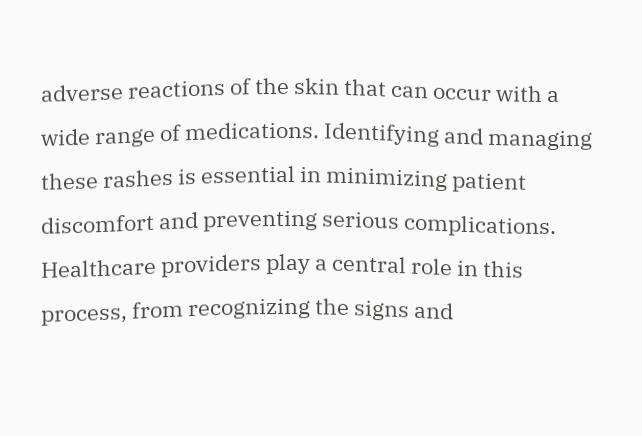adverse reactions of the skin that can occur with a wide range of medications. Identifying and managing these rashes is essential in minimizing patient discomfort and preventing serious complications. Healthcare providers play a central role in this process, from recognizing the signs and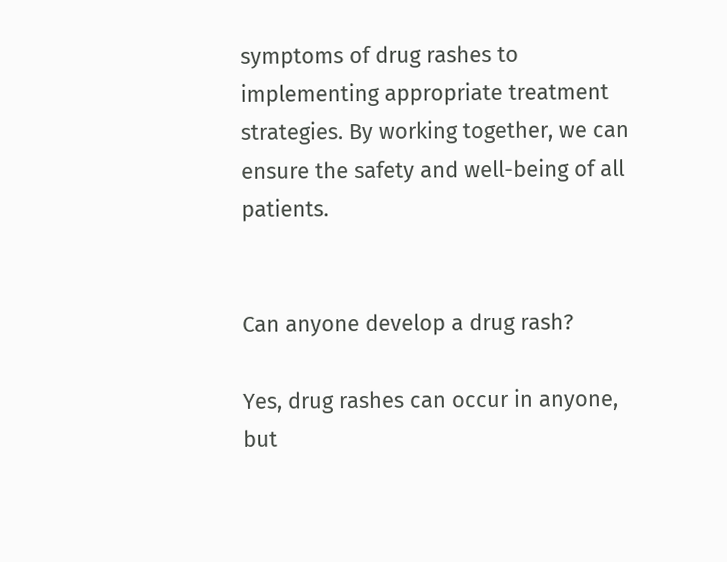symptoms of drug rashes to implementing appropriate treatment strategies. By working together, we can ensure the safety and well-being of all patients.


Can anyone develop a drug rash?

Yes, drug rashes can occur in anyone, but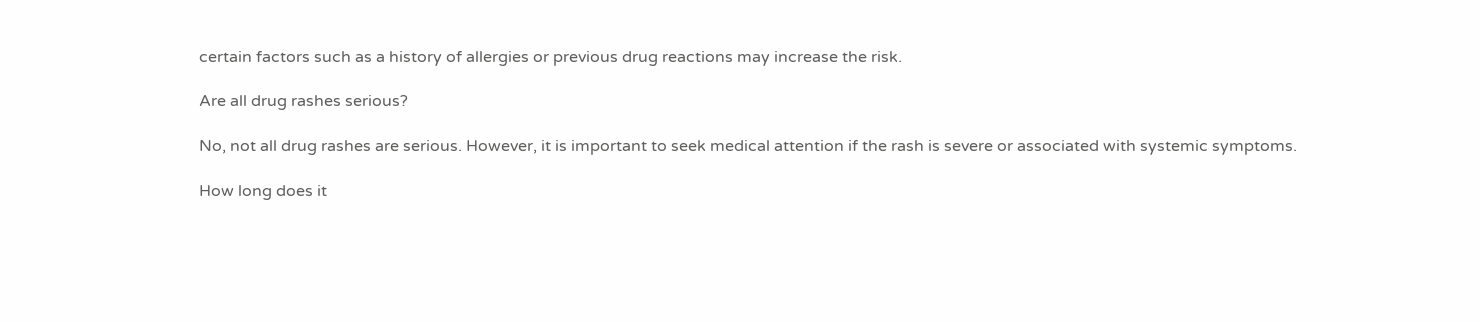certain factors such as a history of allergies or previous drug reactions may increase the risk.

Are all drug rashes serious?

No, not all drug rashes are serious. However, it is important to seek medical attention if the rash is severe or associated with systemic symptoms.

How long does it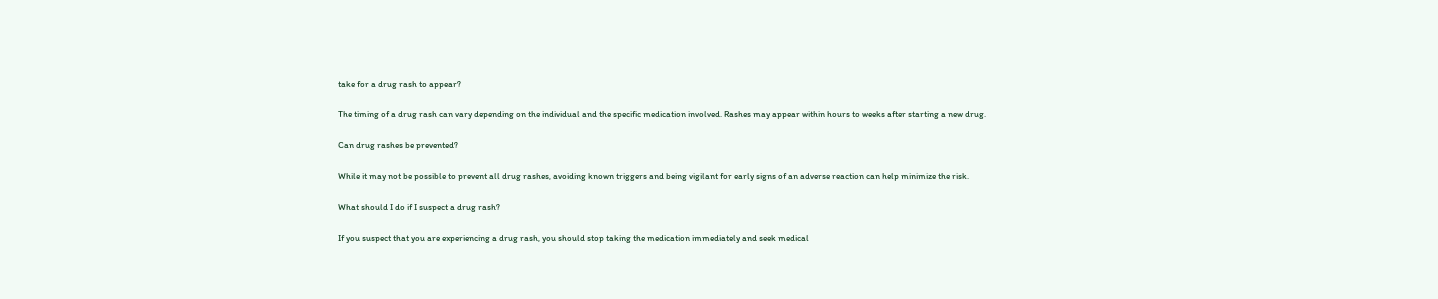take for a drug rash to appear?

The timing of a drug rash can vary depending on the individual and the specific medication involved. Rashes may appear within hours to weeks after starting a new drug.

Can drug rashes be prevented?

While it may not be possible to prevent all drug rashes, avoiding known triggers and being vigilant for early signs of an adverse reaction can help minimize the risk.

What should I do if I suspect a drug rash?

If you suspect that you are experiencing a drug rash, you should stop taking the medication immediately and seek medical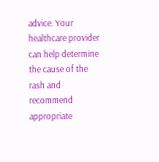advice. Your healthcare provider can help determine the cause of the rash and recommend appropriate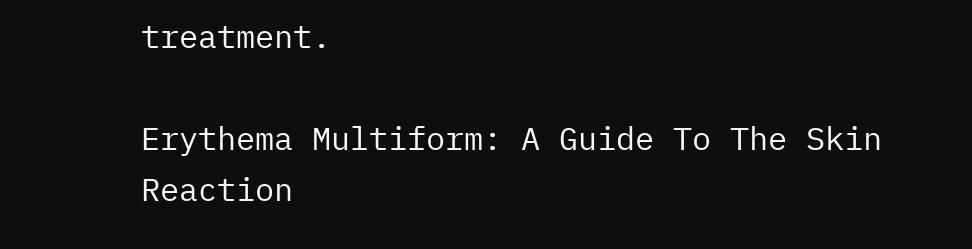treatment.

Erythema Multiform: A Guide To The Skin Reaction